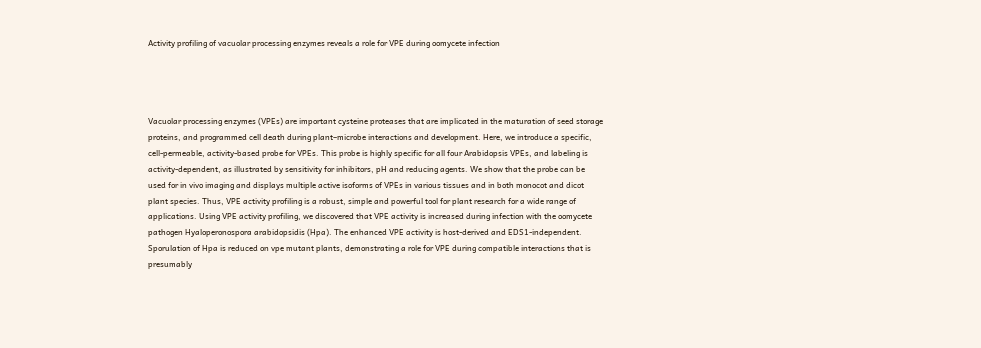Activity profiling of vacuolar processing enzymes reveals a role for VPE during oomycete infection




Vacuolar processing enzymes (VPEs) are important cysteine proteases that are implicated in the maturation of seed storage proteins, and programmed cell death during plant–microbe interactions and development. Here, we introduce a specific, cell-permeable, activity-based probe for VPEs. This probe is highly specific for all four Arabidopsis VPEs, and labeling is activity-dependent, as illustrated by sensitivity for inhibitors, pH and reducing agents. We show that the probe can be used for in vivo imaging and displays multiple active isoforms of VPEs in various tissues and in both monocot and dicot plant species. Thus, VPE activity profiling is a robust, simple and powerful tool for plant research for a wide range of applications. Using VPE activity profiling, we discovered that VPE activity is increased during infection with the oomycete pathogen Hyaloperonospora arabidopsidis (Hpa). The enhanced VPE activity is host-derived and EDS1-independent. Sporulation of Hpa is reduced on vpe mutant plants, demonstrating a role for VPE during compatible interactions that is presumably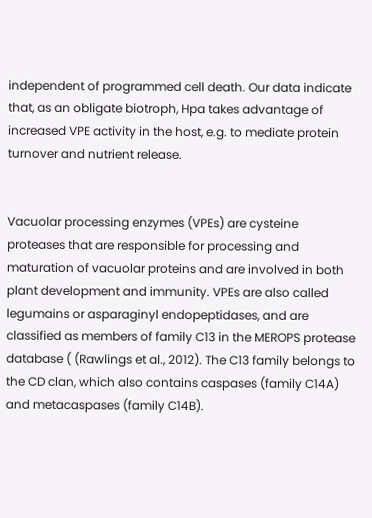independent of programmed cell death. Our data indicate that, as an obligate biotroph, Hpa takes advantage of increased VPE activity in the host, e.g. to mediate protein turnover and nutrient release.


Vacuolar processing enzymes (VPEs) are cysteine proteases that are responsible for processing and maturation of vacuolar proteins and are involved in both plant development and immunity. VPEs are also called legumains or asparaginyl endopeptidases, and are classified as members of family C13 in the MEROPS protease database ( (Rawlings et al., 2012). The C13 family belongs to the CD clan, which also contains caspases (family C14A) and metacaspases (family C14B).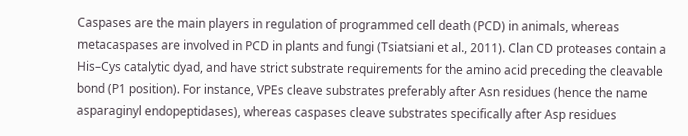Caspases are the main players in regulation of programmed cell death (PCD) in animals, whereas metacaspases are involved in PCD in plants and fungi (Tsiatsiani et al., 2011). Clan CD proteases contain a His–Cys catalytic dyad, and have strict substrate requirements for the amino acid preceding the cleavable bond (P1 position). For instance, VPEs cleave substrates preferably after Asn residues (hence the name asparaginyl endopeptidases), whereas caspases cleave substrates specifically after Asp residues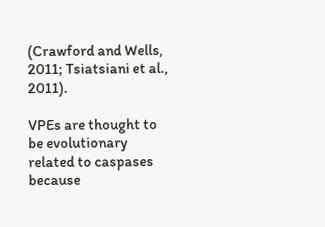(Crawford and Wells, 2011; Tsiatsiani et al., 2011).

VPEs are thought to be evolutionary related to caspases because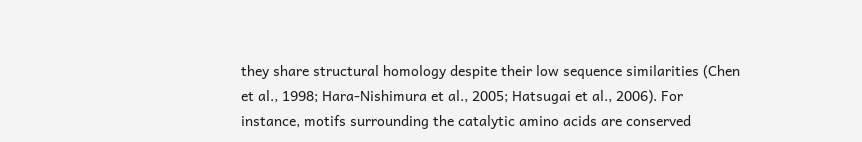they share structural homology despite their low sequence similarities (Chen et al., 1998; Hara-Nishimura et al., 2005; Hatsugai et al., 2006). For instance, motifs surrounding the catalytic amino acids are conserved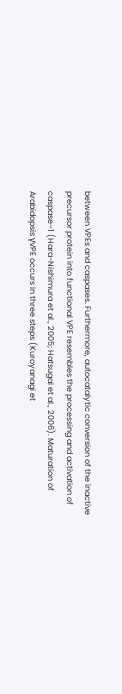between VPEs and caspases. Furthermore, autocatalytic conversion of the inactive precursor protein into functional VPE resembles the processing and activation of caspase–1 (Hara-Nishimura et al., 2005; Hatsugai et al., 2006). Maturation of Arabidopsis γVPE occurs in three steps (Kuroyanagi et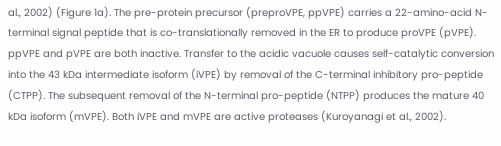al., 2002) (Figure 1a). The pre-protein precursor (preproVPE, ppVPE) carries a 22-amino-acid N-terminal signal peptide that is co-translationally removed in the ER to produce proVPE (pVPE). ppVPE and pVPE are both inactive. Transfer to the acidic vacuole causes self-catalytic conversion into the 43 kDa intermediate isoform (iVPE) by removal of the C-terminal inhibitory pro-peptide (CTPP). The subsequent removal of the N-terminal pro-peptide (NTPP) produces the mature 40 kDa isoform (mVPE). Both iVPE and mVPE are active proteases (Kuroyanagi et al., 2002).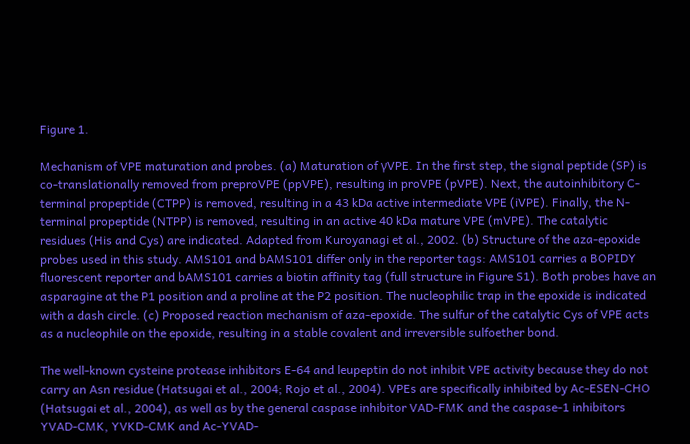Figure 1.

Mechanism of VPE maturation and probes. (a) Maturation of γVPE. In the first step, the signal peptide (SP) is co-translationally removed from preproVPE (ppVPE), resulting in proVPE (pVPE). Next, the autoinhibitory C-terminal propeptide (CTPP) is removed, resulting in a 43 kDa active intermediate VPE (iVPE). Finally, the N-terminal propeptide (NTPP) is removed, resulting in an active 40 kDa mature VPE (mVPE). The catalytic residues (His and Cys) are indicated. Adapted from Kuroyanagi et al., 2002. (b) Structure of the aza-epoxide probes used in this study. AMS101 and bAMS101 differ only in the reporter tags: AMS101 carries a BOPIDY fluorescent reporter and bAMS101 carries a biotin affinity tag (full structure in Figure S1). Both probes have an asparagine at the P1 position and a proline at the P2 position. The nucleophilic trap in the epoxide is indicated with a dash circle. (c) Proposed reaction mechanism of aza-epoxide. The sulfur of the catalytic Cys of VPE acts as a nucleophile on the epoxide, resulting in a stable covalent and irreversible sulfoether bond.

The well-known cysteine protease inhibitors E-64 and leupeptin do not inhibit VPE activity because they do not carry an Asn residue (Hatsugai et al., 2004; Rojo et al., 2004). VPEs are specifically inhibited by Ac-ESEN-CHO (Hatsugai et al., 2004), as well as by the general caspase inhibitor VAD-FMK and the caspase-1 inhibitors YVAD-CMK, YVKD-CMK and Ac-YVAD-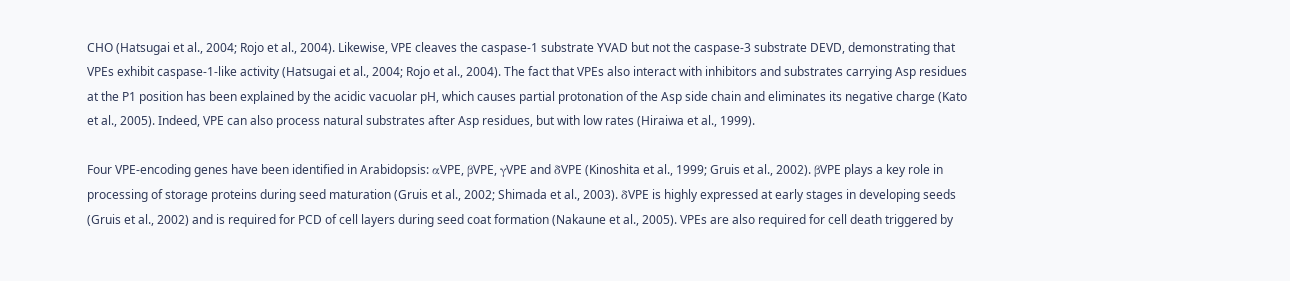CHO (Hatsugai et al., 2004; Rojo et al., 2004). Likewise, VPE cleaves the caspase-1 substrate YVAD but not the caspase-3 substrate DEVD, demonstrating that VPEs exhibit caspase-1-like activity (Hatsugai et al., 2004; Rojo et al., 2004). The fact that VPEs also interact with inhibitors and substrates carrying Asp residues at the P1 position has been explained by the acidic vacuolar pH, which causes partial protonation of the Asp side chain and eliminates its negative charge (Kato et al., 2005). Indeed, VPE can also process natural substrates after Asp residues, but with low rates (Hiraiwa et al., 1999).

Four VPE-encoding genes have been identified in Arabidopsis: αVPE, βVPE, γVPE and δVPE (Kinoshita et al., 1999; Gruis et al., 2002). βVPE plays a key role in processing of storage proteins during seed maturation (Gruis et al., 2002; Shimada et al., 2003). δVPE is highly expressed at early stages in developing seeds (Gruis et al., 2002) and is required for PCD of cell layers during seed coat formation (Nakaune et al., 2005). VPEs are also required for cell death triggered by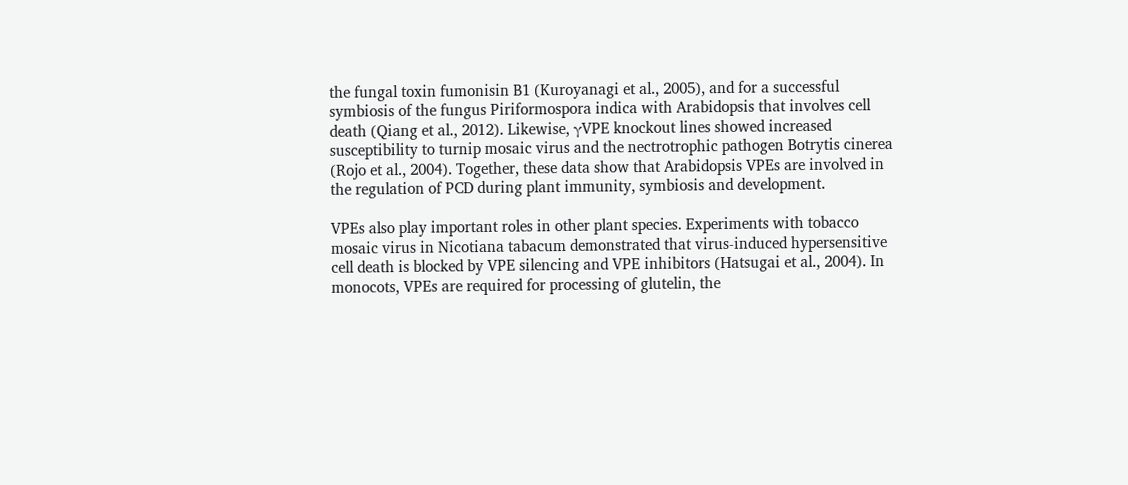the fungal toxin fumonisin B1 (Kuroyanagi et al., 2005), and for a successful symbiosis of the fungus Piriformospora indica with Arabidopsis that involves cell death (Qiang et al., 2012). Likewise, γVPE knockout lines showed increased susceptibility to turnip mosaic virus and the nectrotrophic pathogen Botrytis cinerea (Rojo et al., 2004). Together, these data show that Arabidopsis VPEs are involved in the regulation of PCD during plant immunity, symbiosis and development.

VPEs also play important roles in other plant species. Experiments with tobacco mosaic virus in Nicotiana tabacum demonstrated that virus-induced hypersensitive cell death is blocked by VPE silencing and VPE inhibitors (Hatsugai et al., 2004). In monocots, VPEs are required for processing of glutelin, the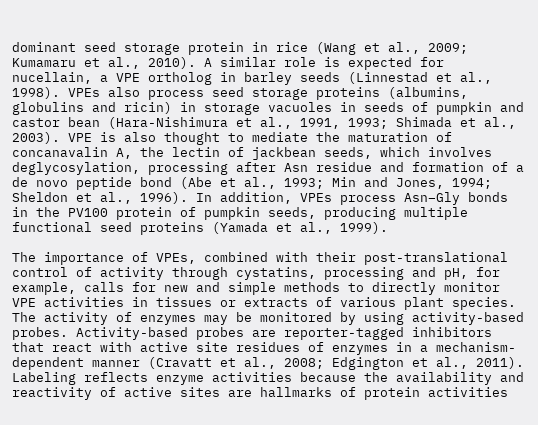dominant seed storage protein in rice (Wang et al., 2009; Kumamaru et al., 2010). A similar role is expected for nucellain, a VPE ortholog in barley seeds (Linnestad et al., 1998). VPEs also process seed storage proteins (albumins, globulins and ricin) in storage vacuoles in seeds of pumpkin and castor bean (Hara-Nishimura et al., 1991, 1993; Shimada et al., 2003). VPE is also thought to mediate the maturation of concanavalin A, the lectin of jackbean seeds, which involves deglycosylation, processing after Asn residue and formation of a de novo peptide bond (Abe et al., 1993; Min and Jones, 1994; Sheldon et al., 1996). In addition, VPEs process Asn–Gly bonds in the PV100 protein of pumpkin seeds, producing multiple functional seed proteins (Yamada et al., 1999).

The importance of VPEs, combined with their post-translational control of activity through cystatins, processing and pH, for example, calls for new and simple methods to directly monitor VPE activities in tissues or extracts of various plant species. The activity of enzymes may be monitored by using activity-based probes. Activity-based probes are reporter-tagged inhibitors that react with active site residues of enzymes in a mechanism-dependent manner (Cravatt et al., 2008; Edgington et al., 2011). Labeling reflects enzyme activities because the availability and reactivity of active sites are hallmarks of protein activities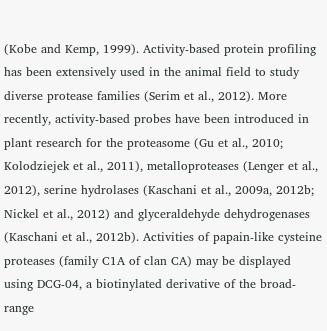(Kobe and Kemp, 1999). Activity-based protein profiling has been extensively used in the animal field to study diverse protease families (Serim et al., 2012). More recently, activity-based probes have been introduced in plant research for the proteasome (Gu et al., 2010; Kolodziejek et al., 2011), metalloproteases (Lenger et al., 2012), serine hydrolases (Kaschani et al., 2009a, 2012b; Nickel et al., 2012) and glyceraldehyde dehydrogenases (Kaschani et al., 2012b). Activities of papain-like cysteine proteases (family C1A of clan CA) may be displayed using DCG-04, a biotinylated derivative of the broad-range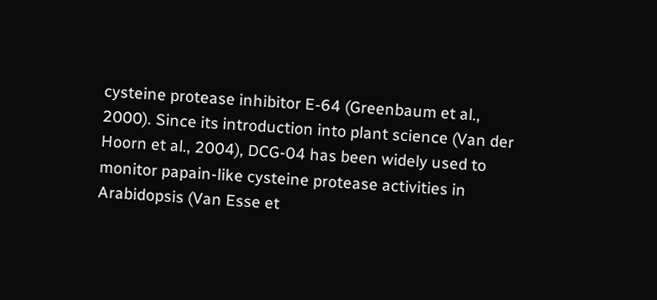cysteine protease inhibitor E-64 (Greenbaum et al., 2000). Since its introduction into plant science (Van der Hoorn et al., 2004), DCG-04 has been widely used to monitor papain-like cysteine protease activities in Arabidopsis (Van Esse et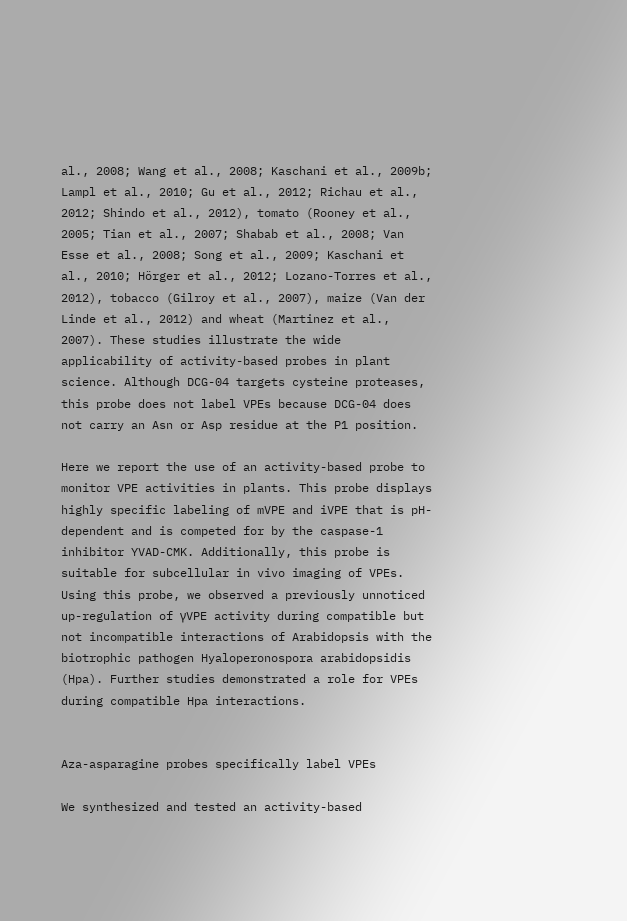al., 2008; Wang et al., 2008; Kaschani et al., 2009b; Lampl et al., 2010; Gu et al., 2012; Richau et al., 2012; Shindo et al., 2012), tomato (Rooney et al., 2005; Tian et al., 2007; Shabab et al., 2008; Van Esse et al., 2008; Song et al., 2009; Kaschani et al., 2010; Hörger et al., 2012; Lozano-Torres et al., 2012), tobacco (Gilroy et al., 2007), maize (Van der Linde et al., 2012) and wheat (Martinez et al., 2007). These studies illustrate the wide applicability of activity-based probes in plant science. Although DCG-04 targets cysteine proteases, this probe does not label VPEs because DCG-04 does not carry an Asn or Asp residue at the P1 position.

Here we report the use of an activity-based probe to monitor VPE activities in plants. This probe displays highly specific labeling of mVPE and iVPE that is pH-dependent and is competed for by the caspase-1 inhibitor YVAD-CMK. Additionally, this probe is suitable for subcellular in vivo imaging of VPEs. Using this probe, we observed a previously unnoticed up-regulation of γVPE activity during compatible but not incompatible interactions of Arabidopsis with the biotrophic pathogen Hyaloperonospora arabidopsidis (Hpa). Further studies demonstrated a role for VPEs during compatible Hpa interactions.


Aza-asparagine probes specifically label VPEs

We synthesized and tested an activity-based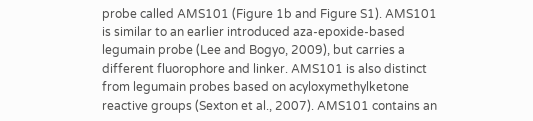probe called AMS101 (Figure 1b and Figure S1). AMS101 is similar to an earlier introduced aza-epoxide-based legumain probe (Lee and Bogyo, 2009), but carries a different fluorophore and linker. AMS101 is also distinct from legumain probes based on acyloxymethylketone reactive groups (Sexton et al., 2007). AMS101 contains an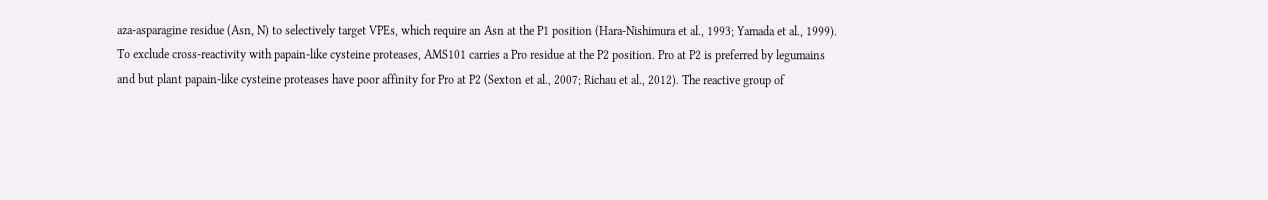aza-asparagine residue (Asn, N) to selectively target VPEs, which require an Asn at the P1 position (Hara-Nishimura et al., 1993; Yamada et al., 1999). To exclude cross-reactivity with papain-like cysteine proteases, AMS101 carries a Pro residue at the P2 position. Pro at P2 is preferred by legumains and but plant papain-like cysteine proteases have poor affinity for Pro at P2 (Sexton et al., 2007; Richau et al., 2012). The reactive group of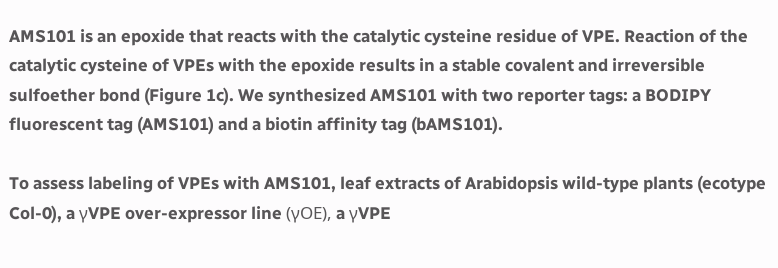AMS101 is an epoxide that reacts with the catalytic cysteine residue of VPE. Reaction of the catalytic cysteine of VPEs with the epoxide results in a stable covalent and irreversible sulfoether bond (Figure 1c). We synthesized AMS101 with two reporter tags: a BODIPY fluorescent tag (AMS101) and a biotin affinity tag (bAMS101).

To assess labeling of VPEs with AMS101, leaf extracts of Arabidopsis wild-type plants (ecotype Col-0), a γVPE over-expressor line (γOE), a γVPE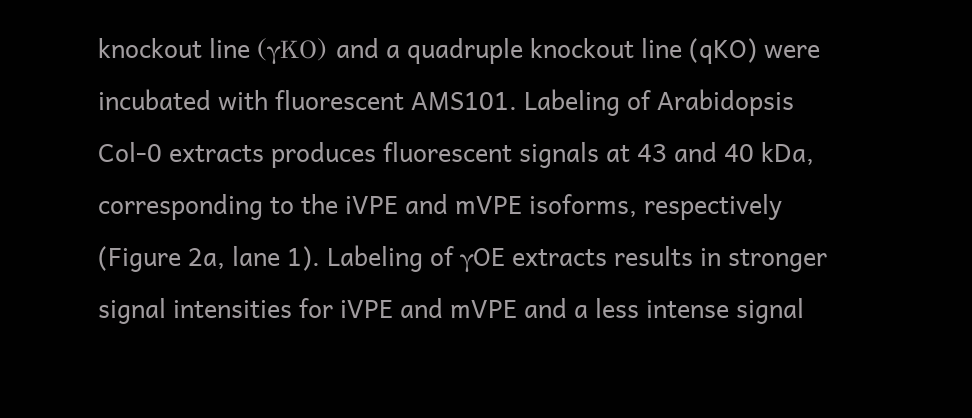knockout line (γKO) and a quadruple knockout line (qKO) were incubated with fluorescent AMS101. Labeling of Arabidopsis Col-0 extracts produces fluorescent signals at 43 and 40 kDa, corresponding to the iVPE and mVPE isoforms, respectively (Figure 2a, lane 1). Labeling of γOE extracts results in stronger signal intensities for iVPE and mVPE and a less intense signal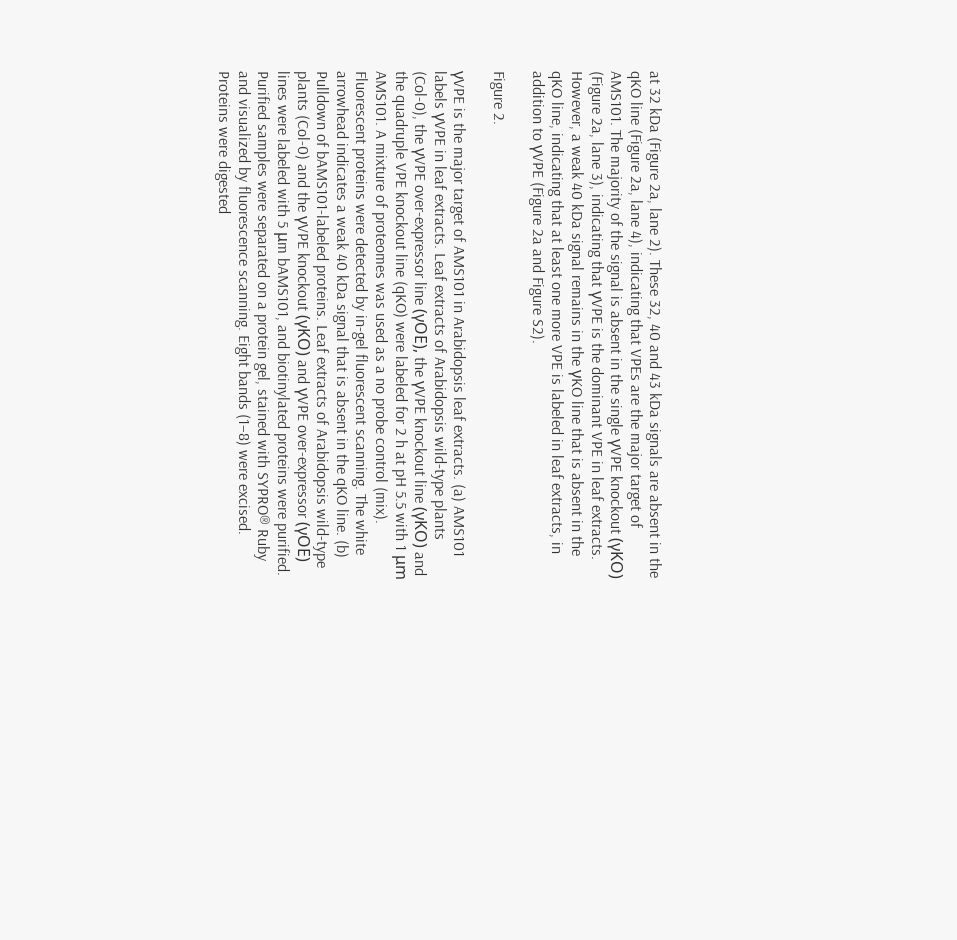at 32 kDa (Figure 2a, lane 2). These 32, 40 and 43 kDa signals are absent in the qKO line (Figure 2a, lane 4), indicating that VPEs are the major target of AMS101. The majority of the signal is absent in the single γVPE knockout (γKO) (Figure 2a, lane 3), indicating that γVPE is the dominant VPE in leaf extracts. However, a weak 40 kDa signal remains in the γKO line that is absent in the qKO line, indicating that at least one more VPE is labeled in leaf extracts, in addition to γVPE (Figure 2a and Figure S2).

Figure 2.

γVPE is the major target of AMS101 in Arabidopsis leaf extracts. (a) AMS101 labels γVPE in leaf extracts. Leaf extracts of Arabidopsis wild-type plants (Col-0), the γVPE over-expressor line (γOE), the γVPE knockout line (γKO) and the quadruple VPE knockout line (qKO) were labeled for 2 h at pH 5.5 with 1 μm AMS101. A mixture of proteomes was used as a no probe control (mix). Fluorescent proteins were detected by in-gel fluorescent scanning. The white arrowhead indicates a weak 40 kDa signal that is absent in the qKO line. (b) Pulldown of bAMS101-labeled proteins. Leaf extracts of Arabidopsis wild-type plants (Col-0) and the γVPE knockout (γKO) and γVPE over-expressor (γOE) lines were labeled with 5 μm bAMS101, and biotinylated proteins were purified. Purified samples were separated on a protein gel, stained with SYPRO® Ruby and visualized by fluorescence scanning. Eight bands (1–8) were excised. Proteins were digested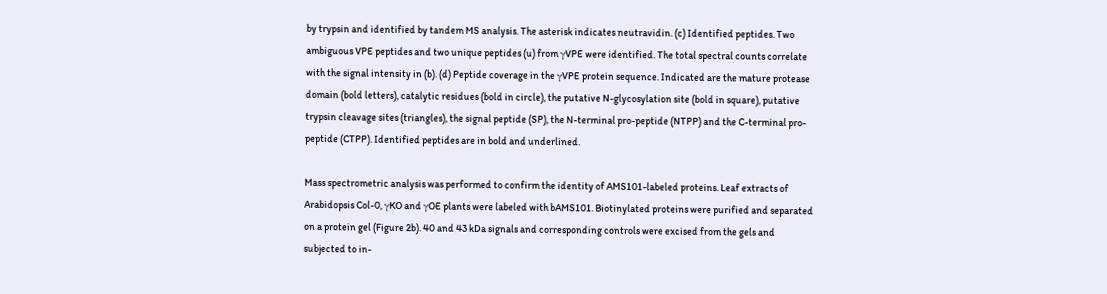by trypsin and identified by tandem MS analysis. The asterisk indicates neutravidin. (c) Identified peptides. Two ambiguous VPE peptides and two unique peptides (u) from γVPE were identified. The total spectral counts correlate with the signal intensity in (b). (d) Peptide coverage in the γVPE protein sequence. Indicated are the mature protease domain (bold letters), catalytic residues (bold in circle), the putative N-glycosylation site (bold in square), putative trypsin cleavage sites (triangles), the signal peptide (SP), the N-terminal pro-peptide (NTPP) and the C-terminal pro-peptide (CTPP). Identified peptides are in bold and underlined.

Mass spectrometric analysis was performed to confirm the identity of AMS101-labeled proteins. Leaf extracts of Arabidopsis Col-0, γKO and γOE plants were labeled with bAMS101. Biotinylated proteins were purified and separated on a protein gel (Figure 2b). 40 and 43 kDa signals and corresponding controls were excised from the gels and subjected to in-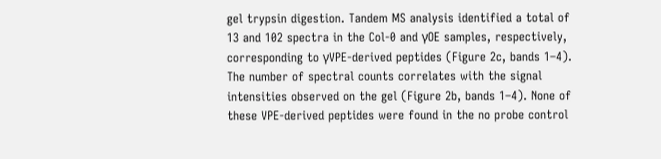gel trypsin digestion. Tandem MS analysis identified a total of 13 and 102 spectra in the Col-0 and γOE samples, respectively, corresponding to γVPE-derived peptides (Figure 2c, bands 1–4). The number of spectral counts correlates with the signal intensities observed on the gel (Figure 2b, bands 1–4). None of these VPE-derived peptides were found in the no probe control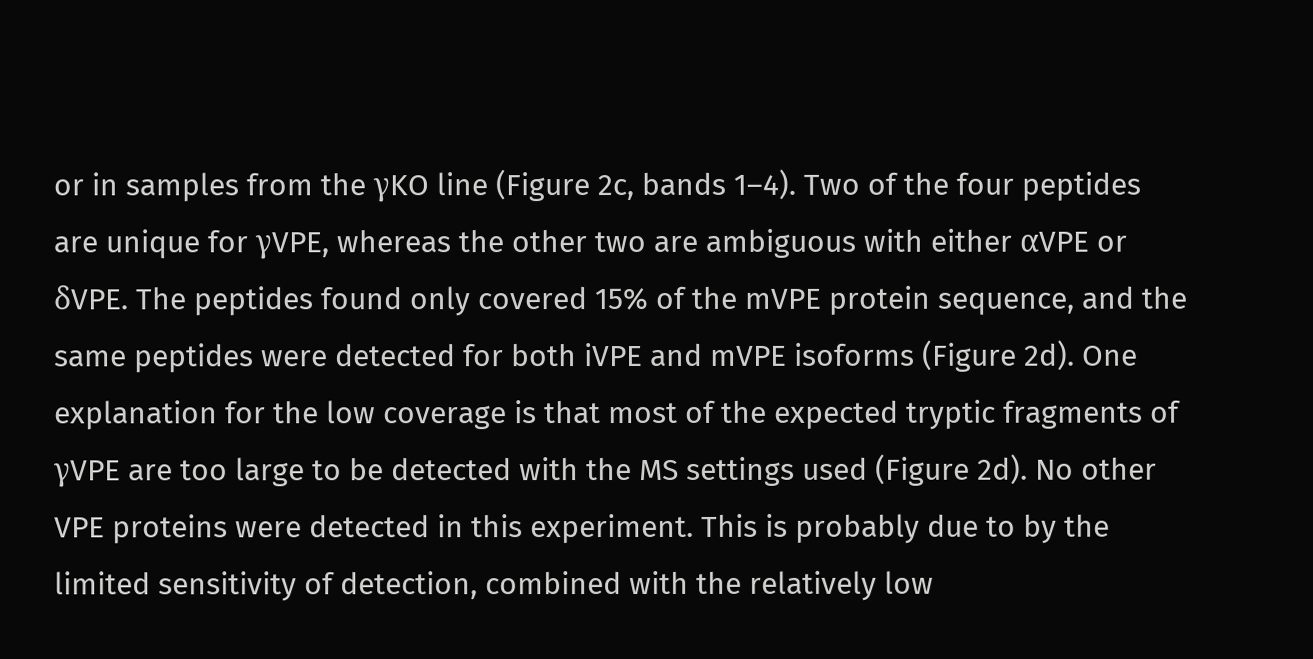or in samples from the γKO line (Figure 2c, bands 1–4). Two of the four peptides are unique for γVPE, whereas the other two are ambiguous with either αVPE or δVPE. The peptides found only covered 15% of the mVPE protein sequence, and the same peptides were detected for both iVPE and mVPE isoforms (Figure 2d). One explanation for the low coverage is that most of the expected tryptic fragments of γVPE are too large to be detected with the MS settings used (Figure 2d). No other VPE proteins were detected in this experiment. This is probably due to by the limited sensitivity of detection, combined with the relatively low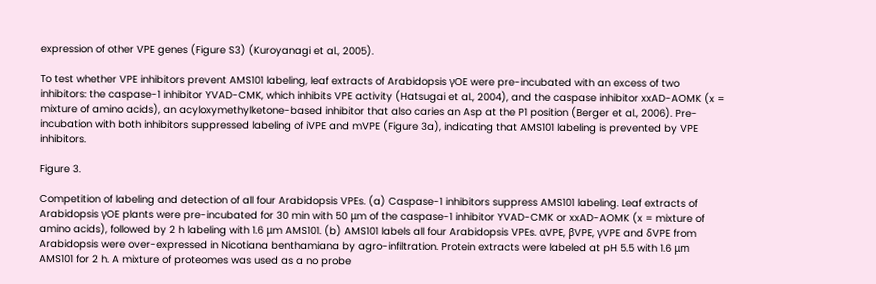expression of other VPE genes (Figure S3) (Kuroyanagi et al., 2005).

To test whether VPE inhibitors prevent AMS101 labeling, leaf extracts of Arabidopsis γOE were pre-incubated with an excess of two inhibitors: the caspase-1 inhibitor YVAD-CMK, which inhibits VPE activity (Hatsugai et al., 2004), and the caspase inhibitor xxAD-AOMK (x = mixture of amino acids), an acyloxymethylketone-based inhibitor that also caries an Asp at the P1 position (Berger et al., 2006). Pre-incubation with both inhibitors suppressed labeling of iVPE and mVPE (Figure 3a), indicating that AMS101 labeling is prevented by VPE inhibitors.

Figure 3.

Competition of labeling and detection of all four Arabidopsis VPEs. (a) Caspase-1 inhibitors suppress AMS101 labeling. Leaf extracts of Arabidopsis γOE plants were pre-incubated for 30 min with 50 μm of the caspase-1 inhibitor YVAD-CMK or xxAD-AOMK (x = mixture of amino acids), followed by 2 h labeling with 1.6 μm AMS101. (b) AMS101 labels all four Arabidopsis VPEs. αVPE, βVPE, γVPE and δVPE from Arabidopsis were over-expressed in Nicotiana benthamiana by agro-infiltration. Protein extracts were labeled at pH 5.5 with 1.6 μm AMS101 for 2 h. A mixture of proteomes was used as a no probe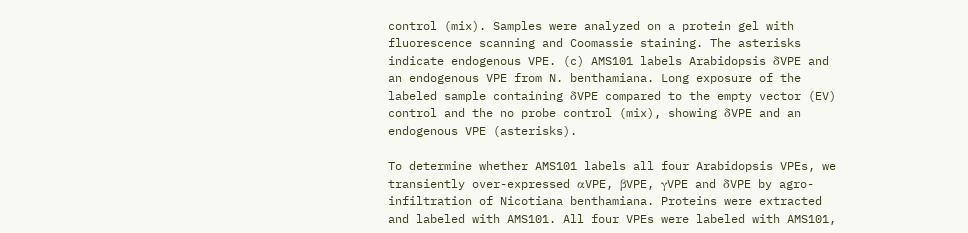control (mix). Samples were analyzed on a protein gel with fluorescence scanning and Coomassie staining. The asterisks indicate endogenous VPE. (c) AMS101 labels Arabidopsis δVPE and an endogenous VPE from N. benthamiana. Long exposure of the labeled sample containing δVPE compared to the empty vector (EV) control and the no probe control (mix), showing δVPE and an endogenous VPE (asterisks).

To determine whether AMS101 labels all four Arabidopsis VPEs, we transiently over-expressed αVPE, βVPE, γVPE and δVPE by agro-infiltration of Nicotiana benthamiana. Proteins were extracted and labeled with AMS101. All four VPEs were labeled with AMS101,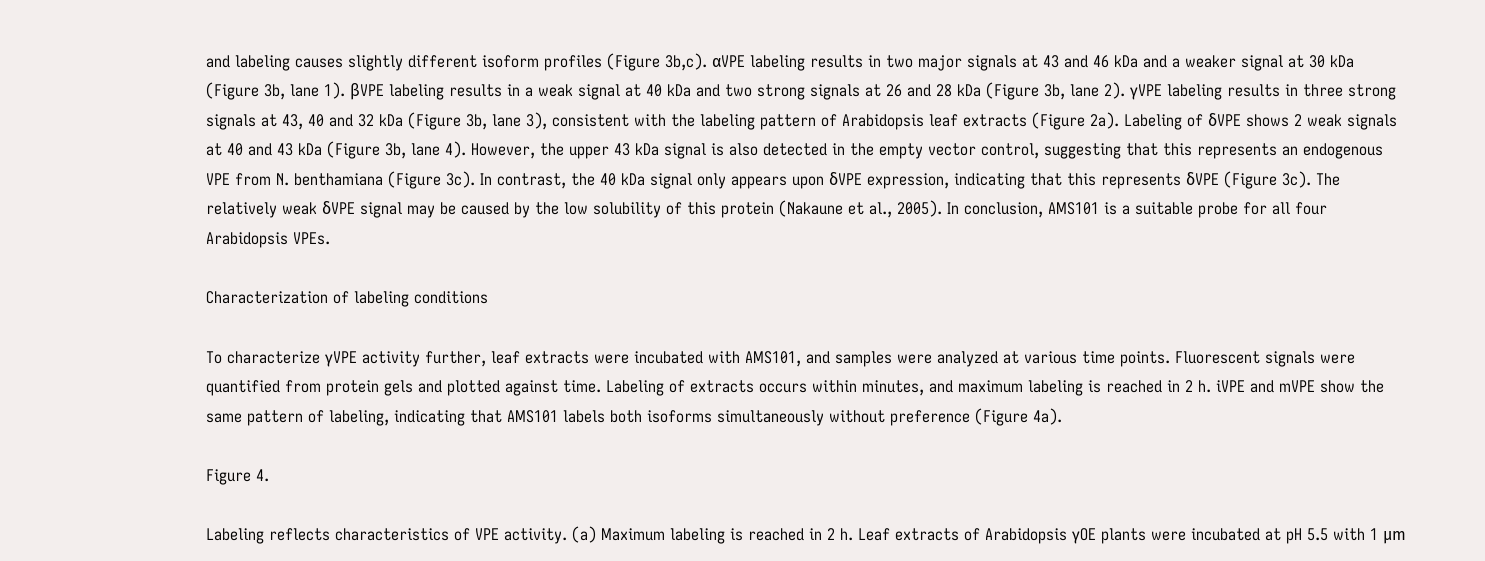and labeling causes slightly different isoform profiles (Figure 3b,c). αVPE labeling results in two major signals at 43 and 46 kDa and a weaker signal at 30 kDa (Figure 3b, lane 1). βVPE labeling results in a weak signal at 40 kDa and two strong signals at 26 and 28 kDa (Figure 3b, lane 2). γVPE labeling results in three strong signals at 43, 40 and 32 kDa (Figure 3b, lane 3), consistent with the labeling pattern of Arabidopsis leaf extracts (Figure 2a). Labeling of δVPE shows 2 weak signals at 40 and 43 kDa (Figure 3b, lane 4). However, the upper 43 kDa signal is also detected in the empty vector control, suggesting that this represents an endogenous VPE from N. benthamiana (Figure 3c). In contrast, the 40 kDa signal only appears upon δVPE expression, indicating that this represents δVPE (Figure 3c). The relatively weak δVPE signal may be caused by the low solubility of this protein (Nakaune et al., 2005). In conclusion, AMS101 is a suitable probe for all four Arabidopsis VPEs.

Characterization of labeling conditions

To characterize γVPE activity further, leaf extracts were incubated with AMS101, and samples were analyzed at various time points. Fluorescent signals were quantified from protein gels and plotted against time. Labeling of extracts occurs within minutes, and maximum labeling is reached in 2 h. iVPE and mVPE show the same pattern of labeling, indicating that AMS101 labels both isoforms simultaneously without preference (Figure 4a).

Figure 4.

Labeling reflects characteristics of VPE activity. (a) Maximum labeling is reached in 2 h. Leaf extracts of Arabidopsis γOE plants were incubated at pH 5.5 with 1 μm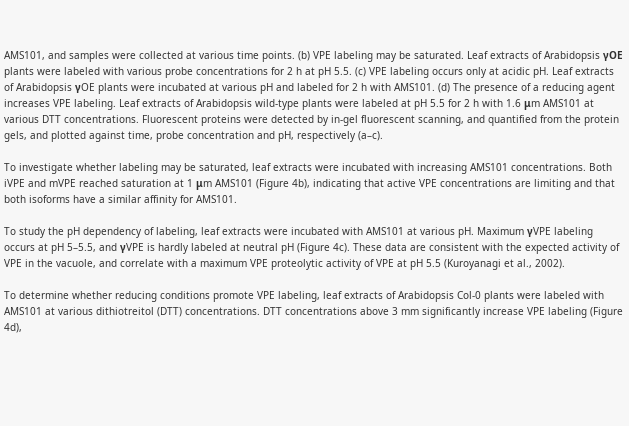AMS101, and samples were collected at various time points. (b) VPE labeling may be saturated. Leaf extracts of Arabidopsis γOE plants were labeled with various probe concentrations for 2 h at pH 5.5. (c) VPE labeling occurs only at acidic pH. Leaf extracts of Arabidopsis γOE plants were incubated at various pH and labeled for 2 h with AMS101. (d) The presence of a reducing agent increases VPE labeling. Leaf extracts of Arabidopsis wild-type plants were labeled at pH 5.5 for 2 h with 1.6 μm AMS101 at various DTT concentrations. Fluorescent proteins were detected by in-gel fluorescent scanning, and quantified from the protein gels, and plotted against time, probe concentration and pH, respectively (a–c).

To investigate whether labeling may be saturated, leaf extracts were incubated with increasing AMS101 concentrations. Both iVPE and mVPE reached saturation at 1 μm AMS101 (Figure 4b), indicating that active VPE concentrations are limiting and that both isoforms have a similar affinity for AMS101.

To study the pH dependency of labeling, leaf extracts were incubated with AMS101 at various pH. Maximum γVPE labeling occurs at pH 5–5.5, and γVPE is hardly labeled at neutral pH (Figure 4c). These data are consistent with the expected activity of VPE in the vacuole, and correlate with a maximum VPE proteolytic activity of VPE at pH 5.5 (Kuroyanagi et al., 2002).

To determine whether reducing conditions promote VPE labeling, leaf extracts of Arabidopsis Col-0 plants were labeled with AMS101 at various dithiotreitol (DTT) concentrations. DTT concentrations above 3 mm significantly increase VPE labeling (Figure 4d),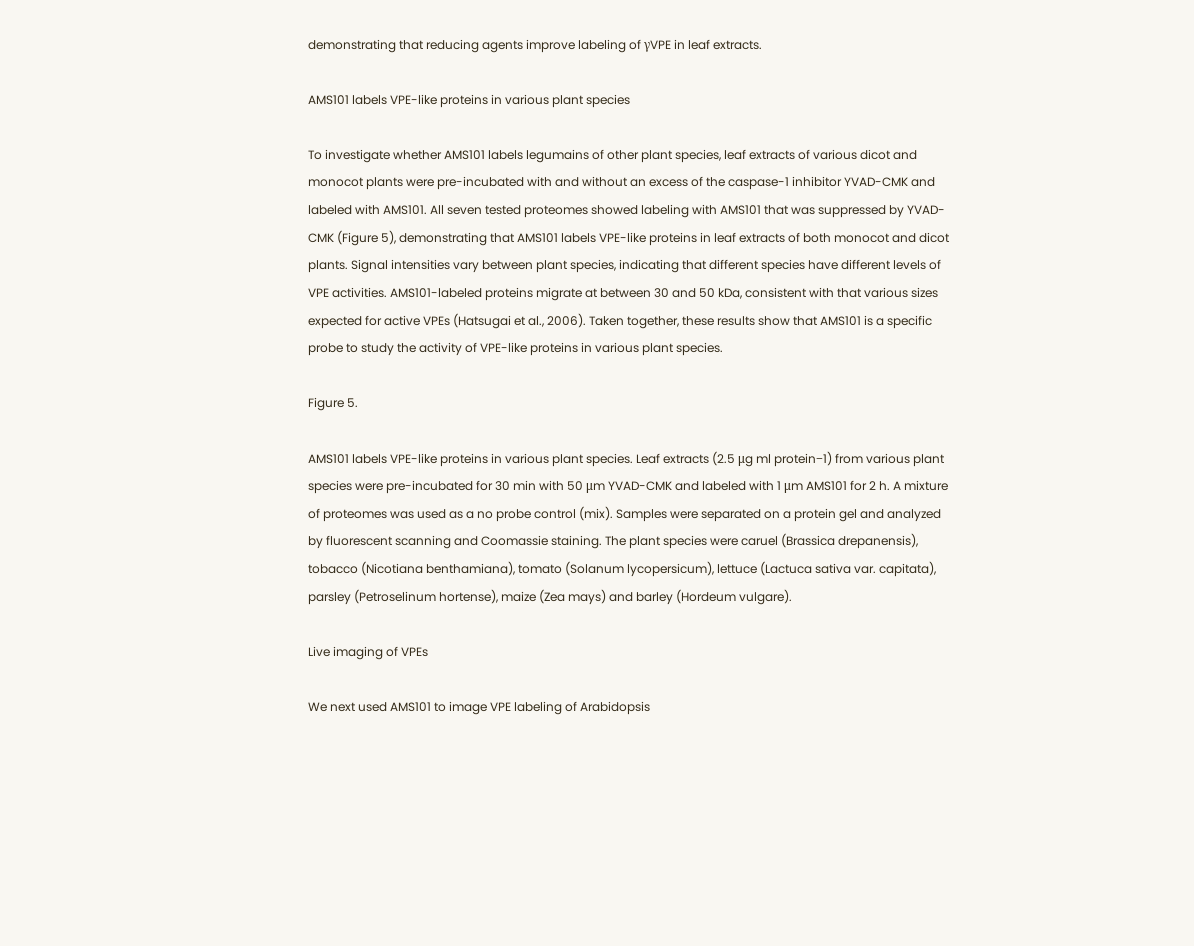demonstrating that reducing agents improve labeling of γVPE in leaf extracts.

AMS101 labels VPE-like proteins in various plant species

To investigate whether AMS101 labels legumains of other plant species, leaf extracts of various dicot and monocot plants were pre-incubated with and without an excess of the caspase-1 inhibitor YVAD-CMK and labeled with AMS101. All seven tested proteomes showed labeling with AMS101 that was suppressed by YVAD-CMK (Figure 5), demonstrating that AMS101 labels VPE-like proteins in leaf extracts of both monocot and dicot plants. Signal intensities vary between plant species, indicating that different species have different levels of VPE activities. AMS101-labeled proteins migrate at between 30 and 50 kDa, consistent with that various sizes expected for active VPEs (Hatsugai et al., 2006). Taken together, these results show that AMS101 is a specific probe to study the activity of VPE-like proteins in various plant species.

Figure 5.

AMS101 labels VPE-like proteins in various plant species. Leaf extracts (2.5 μg ml protein−1) from various plant species were pre-incubated for 30 min with 50 μm YVAD-CMK and labeled with 1 μm AMS101 for 2 h. A mixture of proteomes was used as a no probe control (mix). Samples were separated on a protein gel and analyzed by fluorescent scanning and Coomassie staining. The plant species were caruel (Brassica drepanensis), tobacco (Nicotiana benthamiana), tomato (Solanum lycopersicum), lettuce (Lactuca sativa var. capitata), parsley (Petroselinum hortense), maize (Zea mays) and barley (Hordeum vulgare).

Live imaging of VPEs

We next used AMS101 to image VPE labeling of Arabidopsis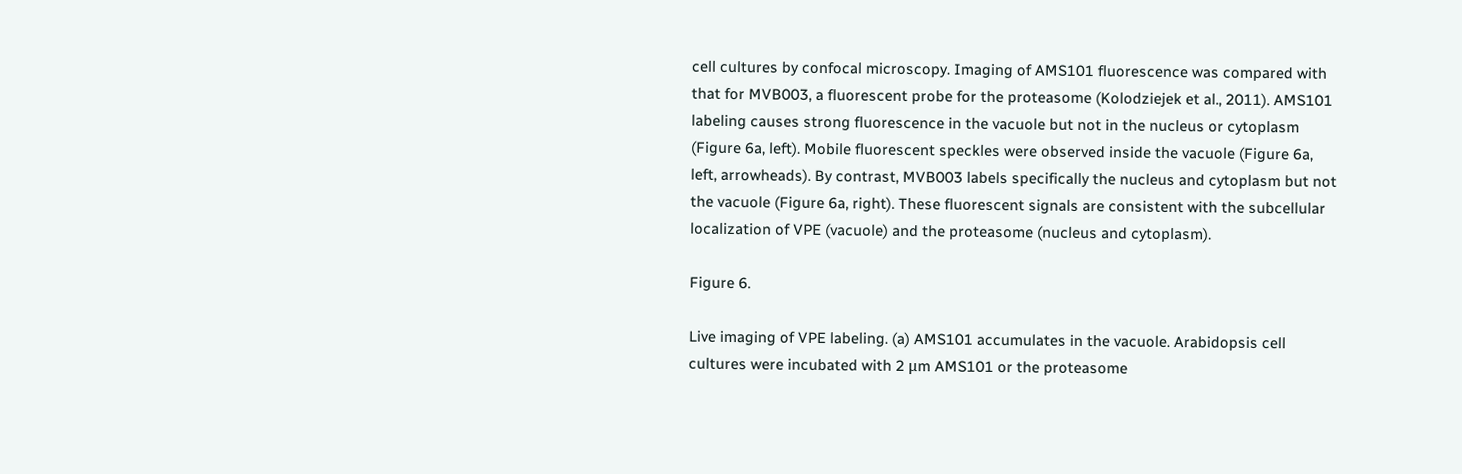cell cultures by confocal microscopy. Imaging of AMS101 fluorescence was compared with that for MVB003, a fluorescent probe for the proteasome (Kolodziejek et al., 2011). AMS101 labeling causes strong fluorescence in the vacuole but not in the nucleus or cytoplasm (Figure 6a, left). Mobile fluorescent speckles were observed inside the vacuole (Figure 6a, left, arrowheads). By contrast, MVB003 labels specifically the nucleus and cytoplasm but not the vacuole (Figure 6a, right). These fluorescent signals are consistent with the subcellular localization of VPE (vacuole) and the proteasome (nucleus and cytoplasm).

Figure 6.

Live imaging of VPE labeling. (a) AMS101 accumulates in the vacuole. Arabidopsis cell cultures were incubated with 2 μm AMS101 or the proteasome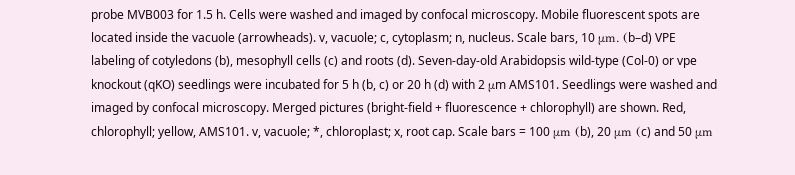probe MVB003 for 1.5 h. Cells were washed and imaged by confocal microscopy. Mobile fluorescent spots are located inside the vacuole (arrowheads). v, vacuole; c, cytoplasm; n, nucleus. Scale bars, 10 μm. (b–d) VPE labeling of cotyledons (b), mesophyll cells (c) and roots (d). Seven-day-old Arabidopsis wild-type (Col-0) or vpe knockout (qKO) seedlings were incubated for 5 h (b, c) or 20 h (d) with 2 μm AMS101. Seedlings were washed and imaged by confocal microscopy. Merged pictures (bright-field + fluorescence + chlorophyll) are shown. Red, chlorophyll; yellow, AMS101. v, vacuole; *, chloroplast; x, root cap. Scale bars = 100 μm (b), 20 μm (c) and 50 μm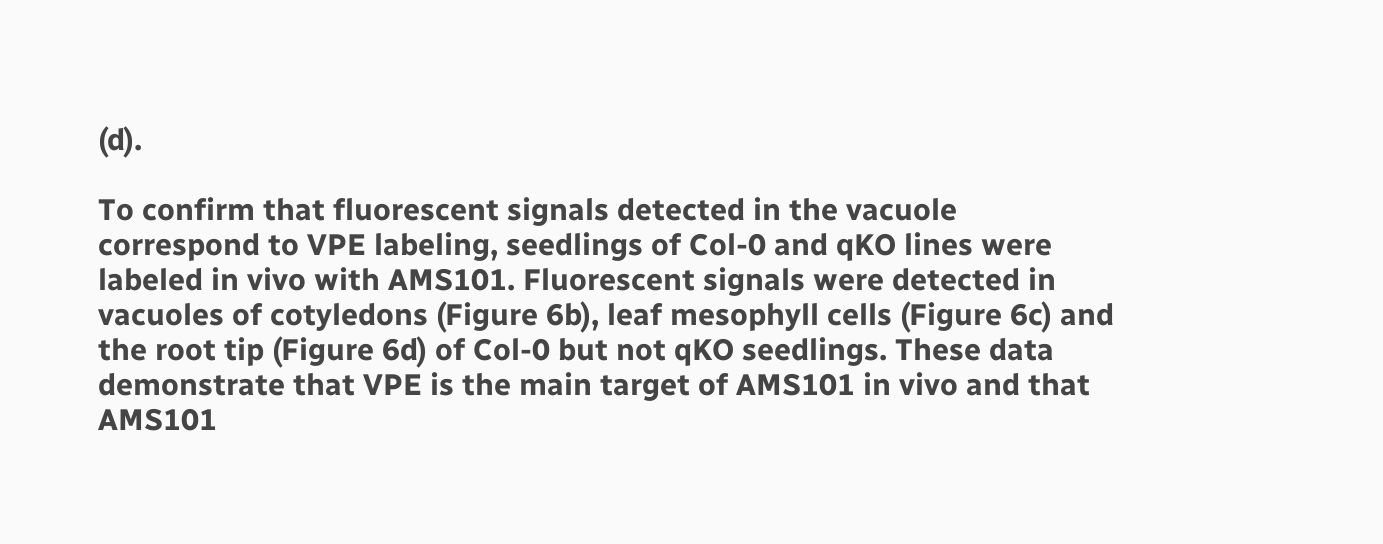(d).

To confirm that fluorescent signals detected in the vacuole correspond to VPE labeling, seedlings of Col-0 and qKO lines were labeled in vivo with AMS101. Fluorescent signals were detected in vacuoles of cotyledons (Figure 6b), leaf mesophyll cells (Figure 6c) and the root tip (Figure 6d) of Col-0 but not qKO seedlings. These data demonstrate that VPE is the main target of AMS101 in vivo and that AMS101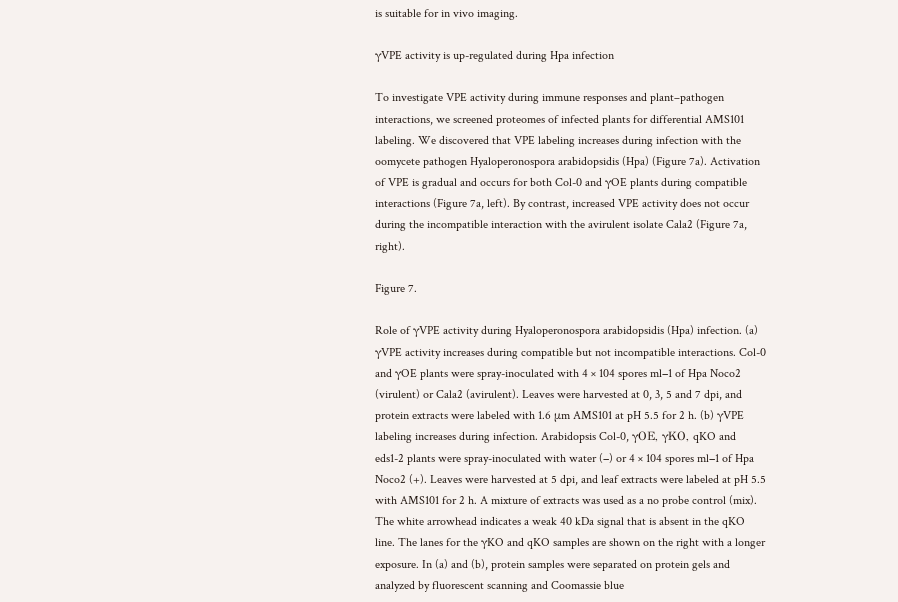is suitable for in vivo imaging.

γVPE activity is up-regulated during Hpa infection

To investigate VPE activity during immune responses and plant–pathogen interactions, we screened proteomes of infected plants for differential AMS101 labeling. We discovered that VPE labeling increases during infection with the oomycete pathogen Hyaloperonospora arabidopsidis (Hpa) (Figure 7a). Activation of VPE is gradual and occurs for both Col-0 and γOE plants during compatible interactions (Figure 7a, left). By contrast, increased VPE activity does not occur during the incompatible interaction with the avirulent isolate Cala2 (Figure 7a, right).

Figure 7.

Role of γVPE activity during Hyaloperonospora arabidopsidis (Hpa) infection. (a) γVPE activity increases during compatible but not incompatible interactions. Col-0 and γOE plants were spray-inoculated with 4 × 104 spores ml−1 of Hpa Noco2 (virulent) or Cala2 (avirulent). Leaves were harvested at 0, 3, 5 and 7 dpi, and protein extracts were labeled with 1.6 μm AMS101 at pH 5.5 for 2 h. (b) γVPE labeling increases during infection. Arabidopsis Col-0, γOE, γKO, qKO and eds1-2 plants were spray-inoculated with water (−) or 4 × 104 spores ml−1 of Hpa Noco2 (+). Leaves were harvested at 5 dpi, and leaf extracts were labeled at pH 5.5 with AMS101 for 2 h. A mixture of extracts was used as a no probe control (mix). The white arrowhead indicates a weak 40 kDa signal that is absent in the qKO line. The lanes for the γKO and qKO samples are shown on the right with a longer exposure. In (a) and (b), protein samples were separated on protein gels and analyzed by fluorescent scanning and Coomassie blue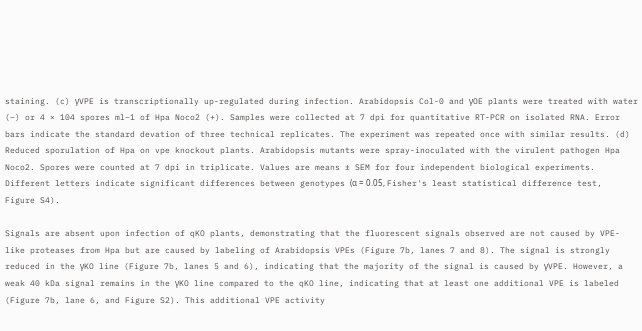staining. (c) γVPE is transcriptionally up-regulated during infection. Arabidopsis Col-0 and γOE plants were treated with water (−) or 4 × 104 spores ml−1 of Hpa Noco2 (+). Samples were collected at 7 dpi for quantitative RT-PCR on isolated RNA. Error bars indicate the standard devation of three technical replicates. The experiment was repeated once with similar results. (d) Reduced sporulation of Hpa on vpe knockout plants. Arabidopsis mutants were spray-inoculated with the virulent pathogen Hpa Noco2. Spores were counted at 7 dpi in triplicate. Values are means ± SEM for four independent biological experiments. Different letters indicate significant differences between genotypes (α = 0.05, Fisher's least statistical difference test, Figure S4).

Signals are absent upon infection of qKO plants, demonstrating that the fluorescent signals observed are not caused by VPE-like proteases from Hpa but are caused by labeling of Arabidopsis VPEs (Figure 7b, lanes 7 and 8). The signal is strongly reduced in the γKO line (Figure 7b, lanes 5 and 6), indicating that the majority of the signal is caused by γVPE. However, a weak 40 kDa signal remains in the γKO line compared to the qKO line, indicating that at least one additional VPE is labeled (Figure 7b, lane 6, and Figure S2). This additional VPE activity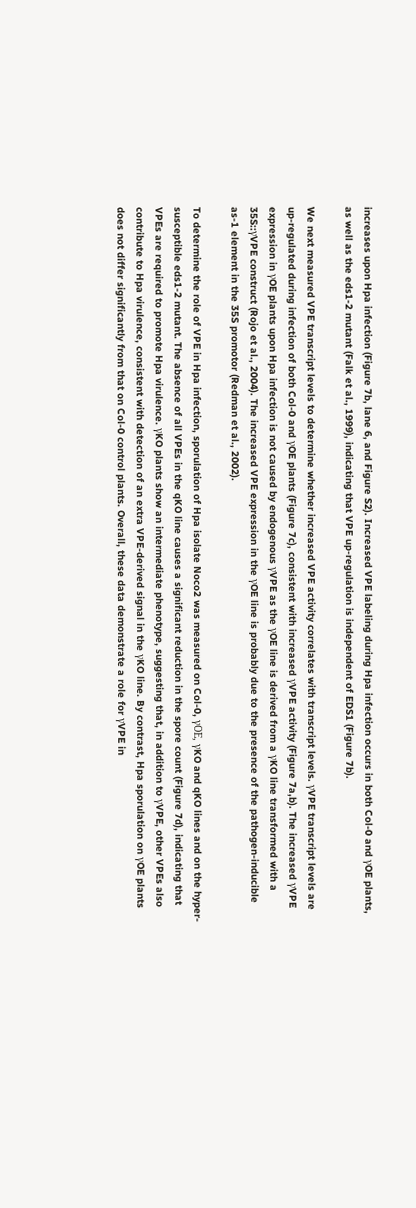increases upon Hpa infection (Figure 7b, lane 6, and Figure S2). Increased VPE labeling during Hpa infection occurs in both Col-0 and γOE plants, as well as the eds1-2 mutant (Falk et al., 1999), indicating that VPE up-regulation is independent of EDS1 (Figure 7b).

We next measured VPE transcript levels to determine whether increased VPE activity correlates with transcript levels. γVPE transcript levels are up-regulated during infection of both Col-0 and γOE plants (Figure 7c), consistent with increased γVPE activity (Figure 7a,b). The increased γVPE expression in γOE plants upon Hpa infection is not caused by endogenous γVPE as the γOE line is derived from a γKO line transformed with a 35S::γVPE construct (Rojo et al., 2004). The increased VPE expression in the γOE line is probably due to the presence of the pathogen-inducible as-1 element in the 35S promotor (Redman et al., 2002).

To determine the role of VPE in Hpa infection, sporulation of Hpa isolate Noco2 was measured on Col-0, γOE, γKO and qKO lines and on the hyper-susceptible eds1-2 mutant. The absence of all VPEs in the qKO line causes a significant reduction in the spore count (Figure 7d), indicating that VPEs are required to promote Hpa virulence. γKO plants show an intermediate phenotype, suggesting that, in addition to γVPE, other VPEs also contribute to Hpa virulence, consistent with detection of an extra VPE-derived signal in the γKO line. By contrast, Hpa sporulation on γOE plants does not differ significantly from that on Col-0 control plants. Overall, these data demonstrate a role for γVPE in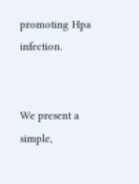promoting Hpa infection.


We present a simple,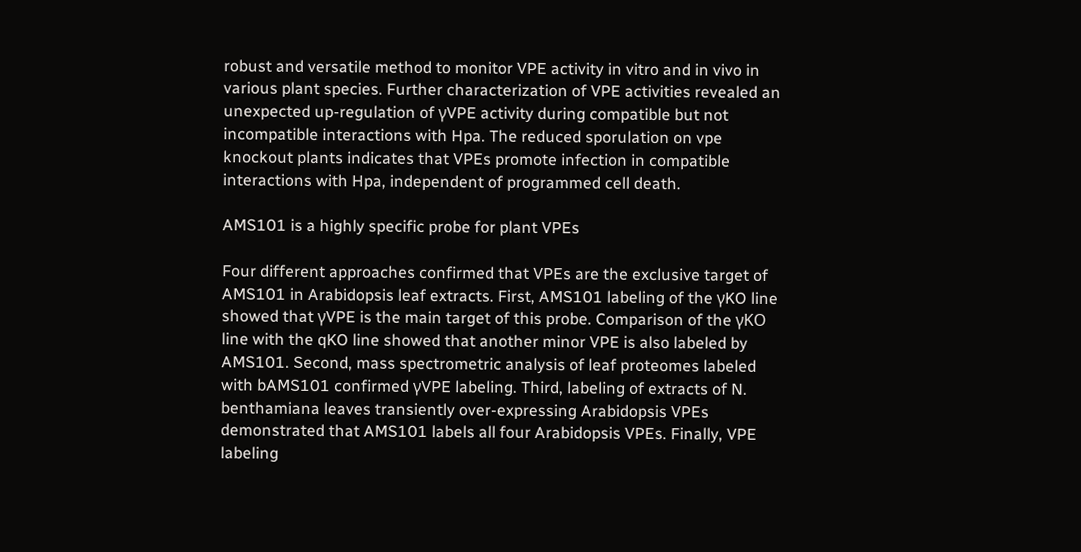robust and versatile method to monitor VPE activity in vitro and in vivo in various plant species. Further characterization of VPE activities revealed an unexpected up-regulation of γVPE activity during compatible but not incompatible interactions with Hpa. The reduced sporulation on vpe knockout plants indicates that VPEs promote infection in compatible interactions with Hpa, independent of programmed cell death.

AMS101 is a highly specific probe for plant VPEs

Four different approaches confirmed that VPEs are the exclusive target of AMS101 in Arabidopsis leaf extracts. First, AMS101 labeling of the γKO line showed that γVPE is the main target of this probe. Comparison of the γKO line with the qKO line showed that another minor VPE is also labeled by AMS101. Second, mass spectrometric analysis of leaf proteomes labeled with bAMS101 confirmed γVPE labeling. Third, labeling of extracts of N. benthamiana leaves transiently over-expressing Arabidopsis VPEs demonstrated that AMS101 labels all four Arabidopsis VPEs. Finally, VPE labeling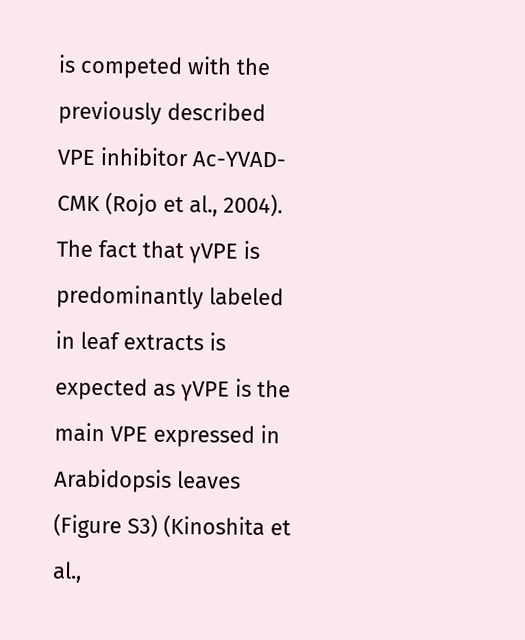is competed with the previously described VPE inhibitor Ac-YVAD-CMK (Rojo et al., 2004). The fact that γVPE is predominantly labeled in leaf extracts is expected as γVPE is the main VPE expressed in Arabidopsis leaves (Figure S3) (Kinoshita et al.,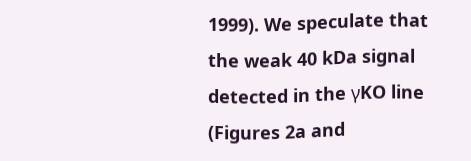1999). We speculate that the weak 40 kDa signal detected in the γKO line (Figures 2a and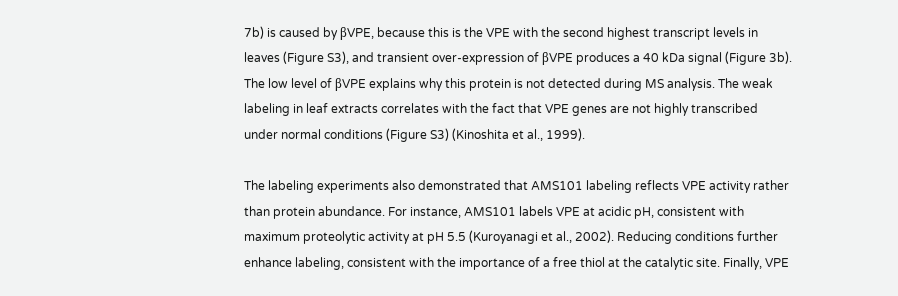7b) is caused by βVPE, because this is the VPE with the second highest transcript levels in leaves (Figure S3), and transient over-expression of βVPE produces a 40 kDa signal (Figure 3b). The low level of βVPE explains why this protein is not detected during MS analysis. The weak labeling in leaf extracts correlates with the fact that VPE genes are not highly transcribed under normal conditions (Figure S3) (Kinoshita et al., 1999).

The labeling experiments also demonstrated that AMS101 labeling reflects VPE activity rather than protein abundance. For instance, AMS101 labels VPE at acidic pH, consistent with maximum proteolytic activity at pH 5.5 (Kuroyanagi et al., 2002). Reducing conditions further enhance labeling, consistent with the importance of a free thiol at the catalytic site. Finally, VPE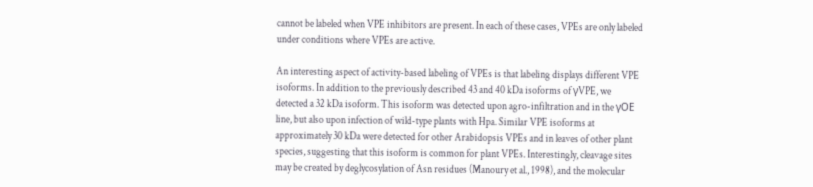cannot be labeled when VPE inhibitors are present. In each of these cases, VPEs are only labeled under conditions where VPEs are active.

An interesting aspect of activity-based labeling of VPEs is that labeling displays different VPE isoforms. In addition to the previously described 43 and 40 kDa isoforms of γVPE, we detected a 32 kDa isoform. This isoform was detected upon agro-infiltration and in the γOE line, but also upon infection of wild-type plants with Hpa. Similar VPE isoforms at approximately 30 kDa were detected for other Arabidopsis VPEs and in leaves of other plant species, suggesting that this isoform is common for plant VPEs. Interestingly, cleavage sites may be created by deglycosylation of Asn residues (Manoury et al., 1998), and the molecular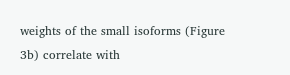weights of the small isoforms (Figure 3b) correlate with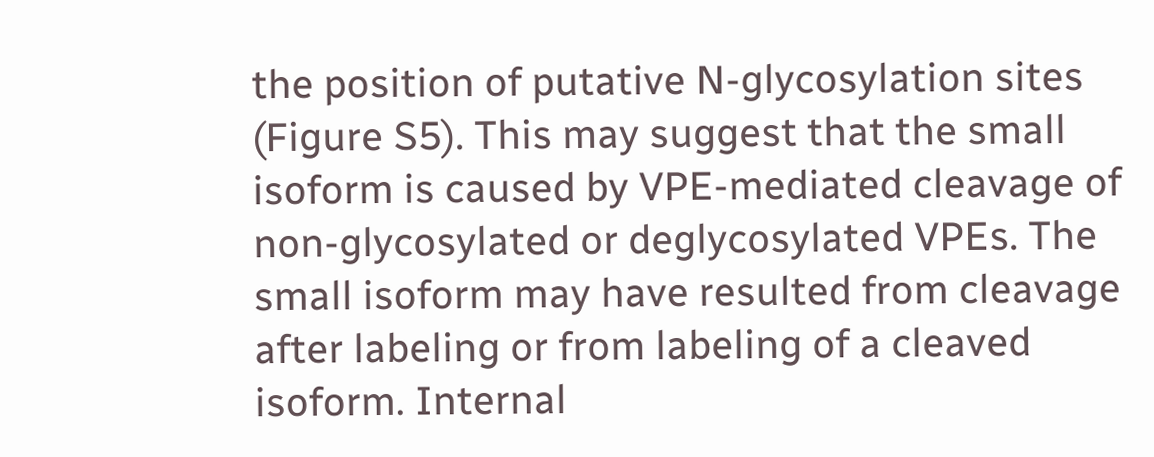the position of putative N-glycosylation sites (Figure S5). This may suggest that the small isoform is caused by VPE-mediated cleavage of non-glycosylated or deglycosylated VPEs. The small isoform may have resulted from cleavage after labeling or from labeling of a cleaved isoform. Internal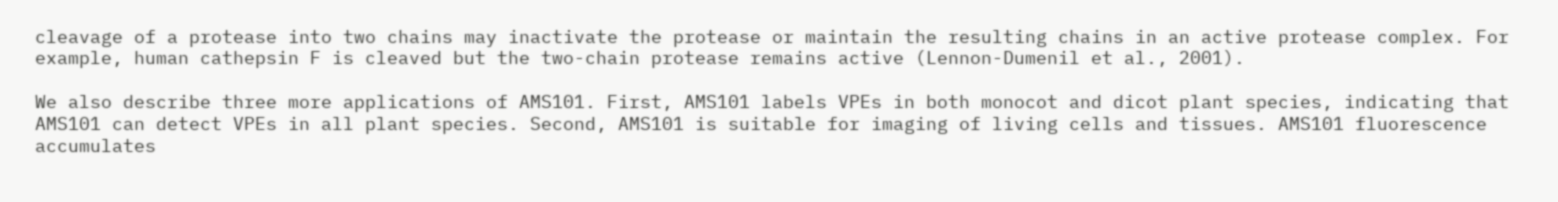cleavage of a protease into two chains may inactivate the protease or maintain the resulting chains in an active protease complex. For example, human cathepsin F is cleaved but the two-chain protease remains active (Lennon-Dumenil et al., 2001).

We also describe three more applications of AMS101. First, AMS101 labels VPEs in both monocot and dicot plant species, indicating that AMS101 can detect VPEs in all plant species. Second, AMS101 is suitable for imaging of living cells and tissues. AMS101 fluorescence accumulates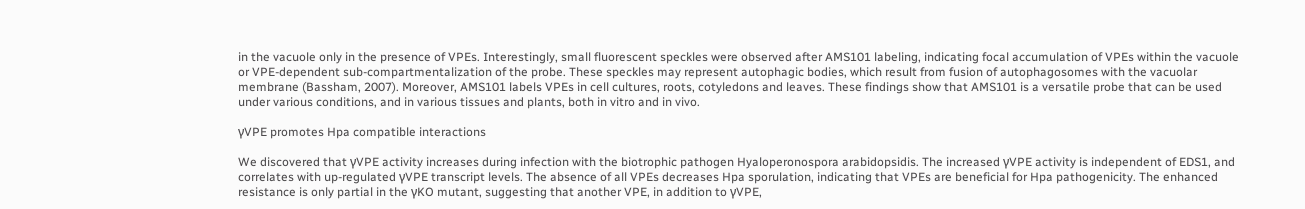in the vacuole only in the presence of VPEs. Interestingly, small fluorescent speckles were observed after AMS101 labeling, indicating focal accumulation of VPEs within the vacuole or VPE-dependent sub-compartmentalization of the probe. These speckles may represent autophagic bodies, which result from fusion of autophagosomes with the vacuolar membrane (Bassham, 2007). Moreover, AMS101 labels VPEs in cell cultures, roots, cotyledons and leaves. These findings show that AMS101 is a versatile probe that can be used under various conditions, and in various tissues and plants, both in vitro and in vivo.

γVPE promotes Hpa compatible interactions

We discovered that γVPE activity increases during infection with the biotrophic pathogen Hyaloperonospora arabidopsidis. The increased γVPE activity is independent of EDS1, and correlates with up-regulated γVPE transcript levels. The absence of all VPEs decreases Hpa sporulation, indicating that VPEs are beneficial for Hpa pathogenicity. The enhanced resistance is only partial in the γKO mutant, suggesting that another VPE, in addition to γVPE,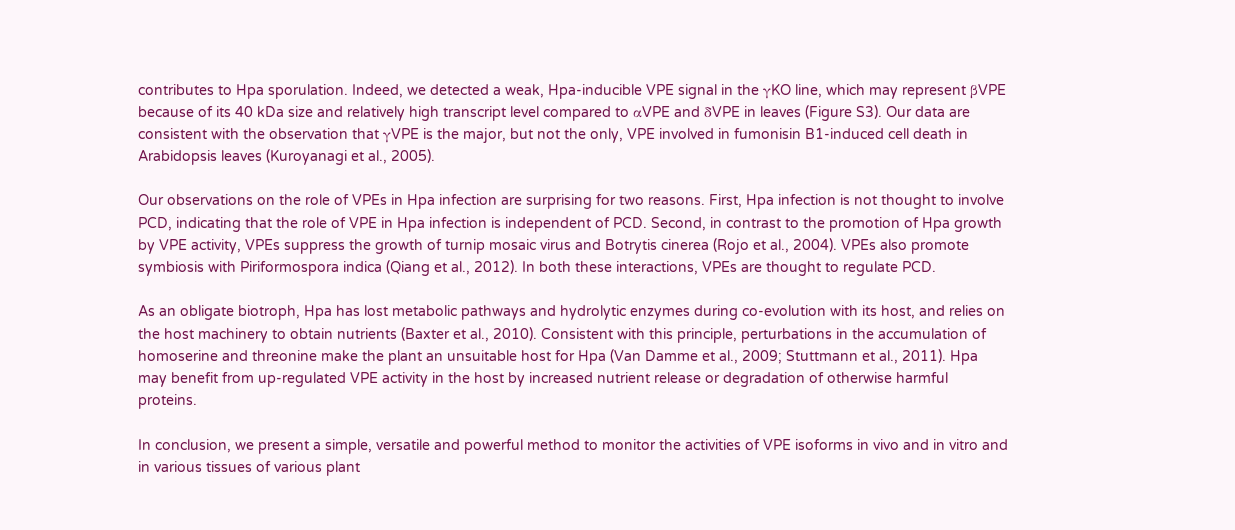contributes to Hpa sporulation. Indeed, we detected a weak, Hpa-inducible VPE signal in the γKO line, which may represent βVPE because of its 40 kDa size and relatively high transcript level compared to αVPE and δVPE in leaves (Figure S3). Our data are consistent with the observation that γVPE is the major, but not the only, VPE involved in fumonisin B1-induced cell death in Arabidopsis leaves (Kuroyanagi et al., 2005).

Our observations on the role of VPEs in Hpa infection are surprising for two reasons. First, Hpa infection is not thought to involve PCD, indicating that the role of VPE in Hpa infection is independent of PCD. Second, in contrast to the promotion of Hpa growth by VPE activity, VPEs suppress the growth of turnip mosaic virus and Botrytis cinerea (Rojo et al., 2004). VPEs also promote symbiosis with Piriformospora indica (Qiang et al., 2012). In both these interactions, VPEs are thought to regulate PCD.

As an obligate biotroph, Hpa has lost metabolic pathways and hydrolytic enzymes during co-evolution with its host, and relies on the host machinery to obtain nutrients (Baxter et al., 2010). Consistent with this principle, perturbations in the accumulation of homoserine and threonine make the plant an unsuitable host for Hpa (Van Damme et al., 2009; Stuttmann et al., 2011). Hpa may benefit from up-regulated VPE activity in the host by increased nutrient release or degradation of otherwise harmful proteins.

In conclusion, we present a simple, versatile and powerful method to monitor the activities of VPE isoforms in vivo and in vitro and in various tissues of various plant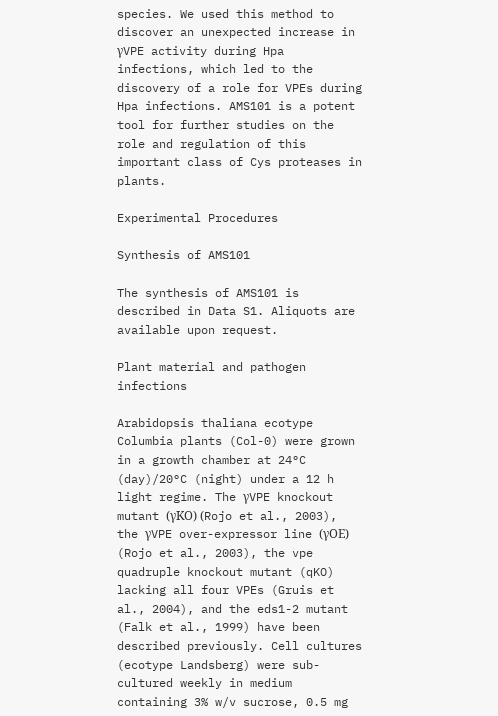species. We used this method to discover an unexpected increase in γVPE activity during Hpa infections, which led to the discovery of a role for VPEs during Hpa infections. AMS101 is a potent tool for further studies on the role and regulation of this important class of Cys proteases in plants.

Experimental Procedures

Synthesis of AMS101

The synthesis of AMS101 is described in Data S1. Aliquots are available upon request.

Plant material and pathogen infections

Arabidopsis thaliana ecotype Columbia plants (Col-0) were grown in a growth chamber at 24°C (day)/20°C (night) under a 12 h light regime. The γVPE knockout mutant (γKO) (Rojo et al., 2003), the γVPE over-expressor line (γOE) (Rojo et al., 2003), the vpe quadruple knockout mutant (qKO) lacking all four VPEs (Gruis et al., 2004), and the eds1-2 mutant (Falk et al., 1999) have been described previously. Cell cultures (ecotype Landsberg) were sub-cultured weekly in medium containing 3% w/v sucrose, 0.5 mg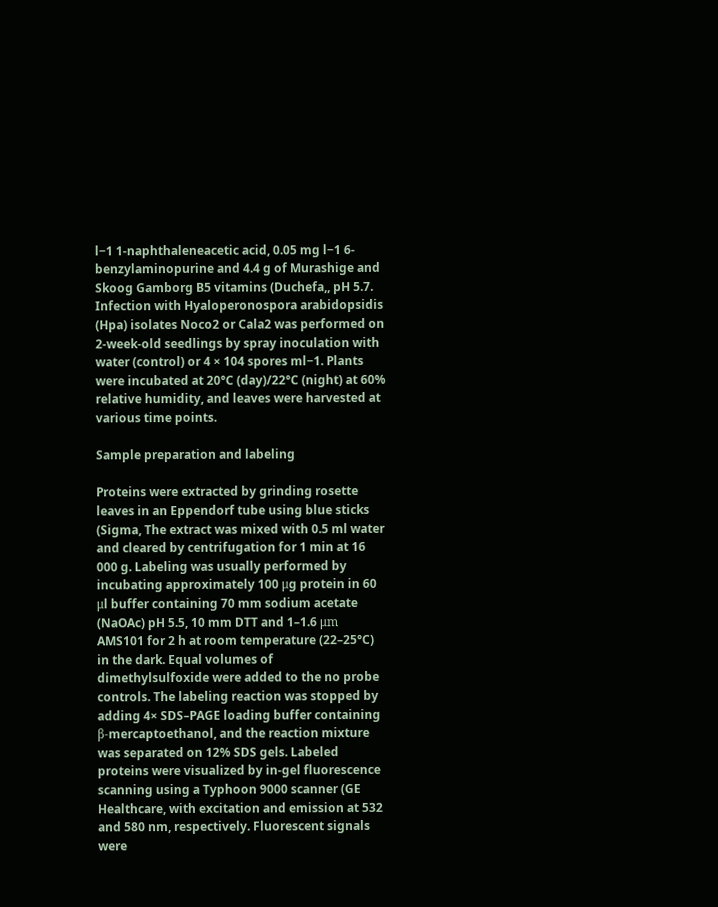l−1 1-naphthaleneacetic acid, 0.05 mg l−1 6-benzylaminopurine and 4.4 g of Murashige and Skoog Gamborg B5 vitamins (Duchefa,, pH 5.7. Infection with Hyaloperonospora arabidopsidis (Hpa) isolates Noco2 or Cala2 was performed on 2-week-old seedlings by spray inoculation with water (control) or 4 × 104 spores ml−1. Plants were incubated at 20°C (day)/22°C (night) at 60% relative humidity, and leaves were harvested at various time points.

Sample preparation and labeling

Proteins were extracted by grinding rosette leaves in an Eppendorf tube using blue sticks (Sigma, The extract was mixed with 0.5 ml water and cleared by centrifugation for 1 min at 16 000 g. Labeling was usually performed by incubating approximately 100 μg protein in 60 μl buffer containing 70 mm sodium acetate (NaOAc) pH 5.5, 10 mm DTT and 1–1.6 μm AMS101 for 2 h at room temperature (22–25°C) in the dark. Equal volumes of dimethylsulfoxide were added to the no probe controls. The labeling reaction was stopped by adding 4× SDS–PAGE loading buffer containing β-mercaptoethanol, and the reaction mixture was separated on 12% SDS gels. Labeled proteins were visualized by in-gel fluorescence scanning using a Typhoon 9000 scanner (GE Healthcare, with excitation and emission at 532 and 580 nm, respectively. Fluorescent signals were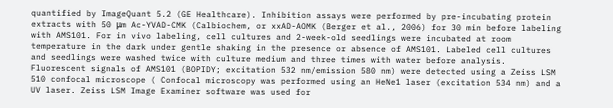quantified by ImageQuant 5.2 (GE Healthcare). Inhibition assays were performed by pre-incubating protein extracts with 50 μm Ac-YVAD-CMK (Calbiochem, or xxAD-AOMK (Berger et al., 2006) for 30 min before labeling with AMS101. For in vivo labeling, cell cultures and 2-week-old seedlings were incubated at room temperature in the dark under gentle shaking in the presence or absence of AMS101. Labeled cell cultures and seedlings were washed twice with culture medium and three times with water before analysis. Fluorescent signals of AMS101 (BOPIDY; excitation 532 nm/emission 580 nm) were detected using a Zeiss LSM 510 confocal microscope ( Confocal microscopy was performed using an HeNe1 laser (excitation 534 nm) and a UV laser. Zeiss LSM Image Examiner software was used for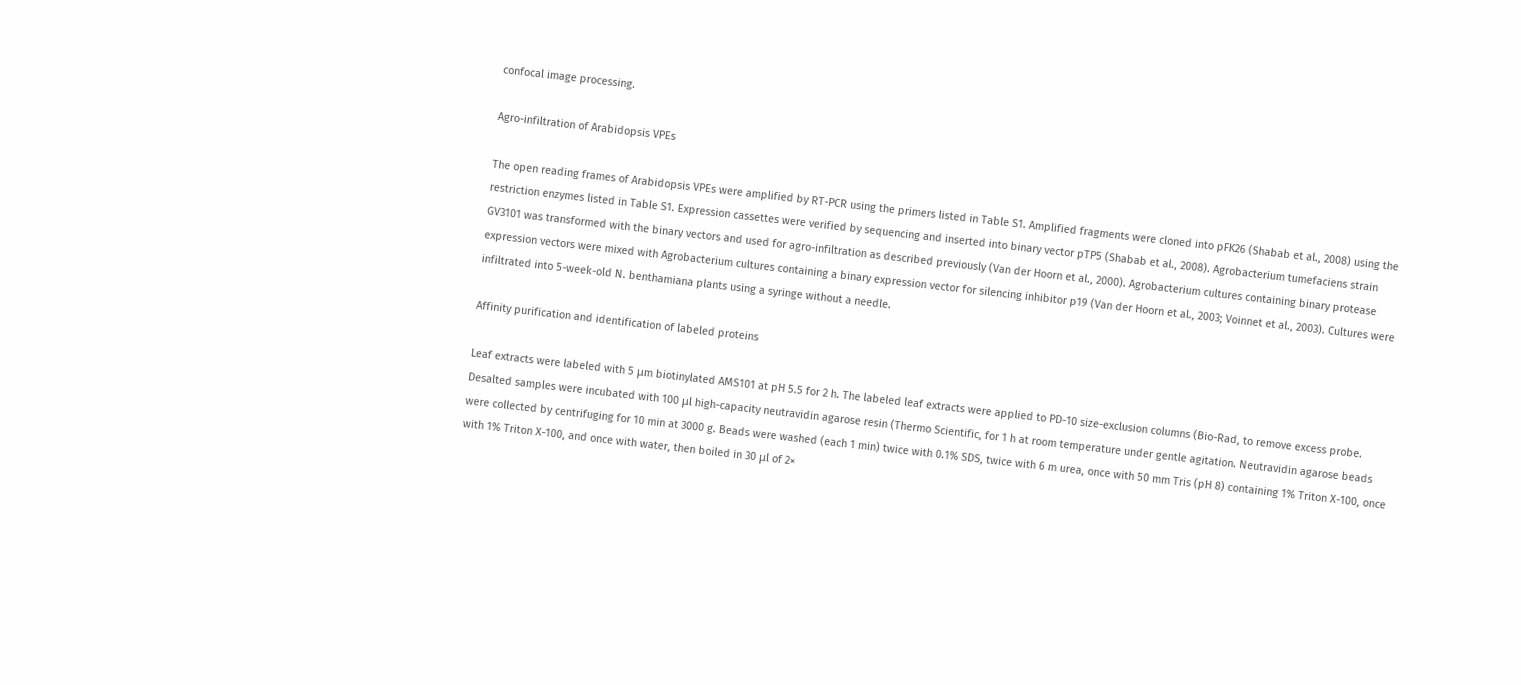confocal image processing.

Agro-infiltration of Arabidopsis VPEs

The open reading frames of Arabidopsis VPEs were amplified by RT-PCR using the primers listed in Table S1. Amplified fragments were cloned into pFK26 (Shabab et al., 2008) using the restriction enzymes listed in Table S1. Expression cassettes were verified by sequencing and inserted into binary vector pTP5 (Shabab et al., 2008). Agrobacterium tumefaciens strain GV3101 was transformed with the binary vectors and used for agro-infiltration as described previously (Van der Hoorn et al., 2000). Agrobacterium cultures containing binary protease expression vectors were mixed with Agrobacterium cultures containing a binary expression vector for silencing inhibitor p19 (Van der Hoorn et al., 2003; Voinnet et al., 2003). Cultures were infiltrated into 5-week-old N. benthamiana plants using a syringe without a needle.

Affinity purification and identification of labeled proteins

Leaf extracts were labeled with 5 μm biotinylated AMS101 at pH 5.5 for 2 h. The labeled leaf extracts were applied to PD-10 size-exclusion columns (Bio-Rad, to remove excess probe. Desalted samples were incubated with 100 μl high-capacity neutravidin agarose resin (Thermo Scientific, for 1 h at room temperature under gentle agitation. Neutravidin agarose beads were collected by centrifuging for 10 min at 3000 g. Beads were washed (each 1 min) twice with 0.1% SDS, twice with 6 m urea, once with 50 mm Tris (pH 8) containing 1% Triton X-100, once with 1% Triton X-100, and once with water, then boiled in 30 μl of 2×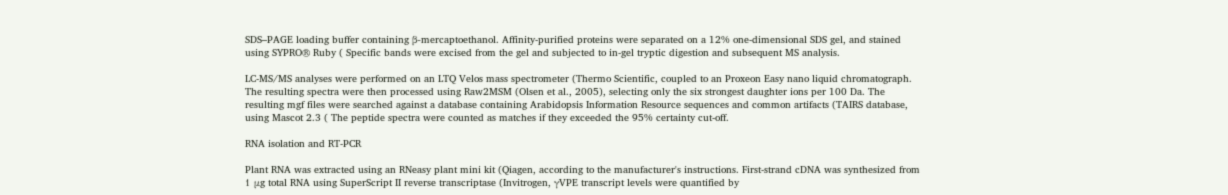SDS–PAGE loading buffer containing β-mercaptoethanol. Affinity-purified proteins were separated on a 12% one-dimensional SDS gel, and stained using SYPRO® Ruby ( Specific bands were excised from the gel and subjected to in-gel tryptic digestion and subsequent MS analysis.

LC-MS/MS analyses were performed on an LTQ Velos mass spectrometer (Thermo Scientific, coupled to an Proxeon Easy nano liquid chromatograph. The resulting spectra were then processed using Raw2MSM (Olsen et al., 2005), selecting only the six strongest daughter ions per 100 Da. The resulting mgf files were searched against a database containing Arabidopsis Information Resource sequences and common artifacts (TAIRS database, using Mascot 2.3 ( The peptide spectra were counted as matches if they exceeded the 95% certainty cut-off.

RNA isolation and RT-PCR

Plant RNA was extracted using an RNeasy plant mini kit (Qiagen, according to the manufacturer's instructions. First-strand cDNA was synthesized from 1 μg total RNA using SuperScript II reverse transcriptase (Invitrogen, γVPE transcript levels were quantified by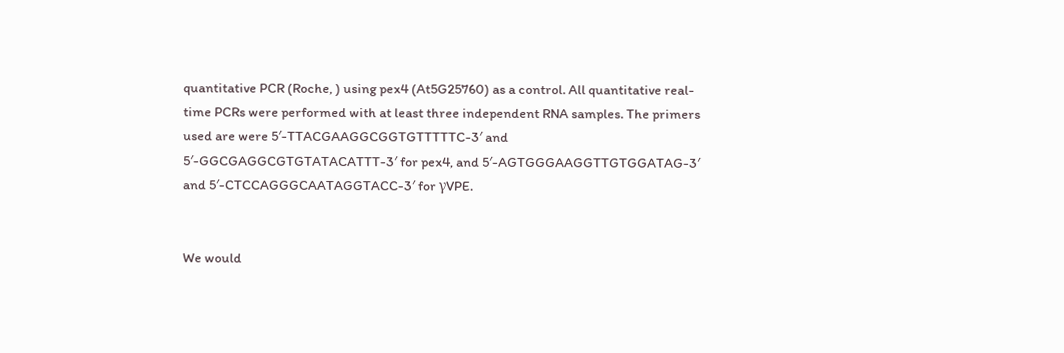quantitative PCR (Roche, ) using pex4 (At5G25760) as a control. All quantitative real-time PCRs were performed with at least three independent RNA samples. The primers used are were 5′-TTACGAAGGCGGTGTTTTTC-3′ and 5′-GGCGAGGCGTGTATACATTT-3′ for pex4, and 5′-AGTGGGAAGGTTGTGGATAG-3′ and 5′-CTCCAGGGCAATAGGTACC-3′ for γVPE.


We would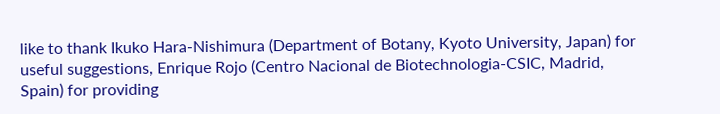like to thank Ikuko Hara-Nishimura (Department of Botany, Kyoto University, Japan) for useful suggestions, Enrique Rojo (Centro Nacional de Biotechnologia-CSIC, Madrid, Spain) for providing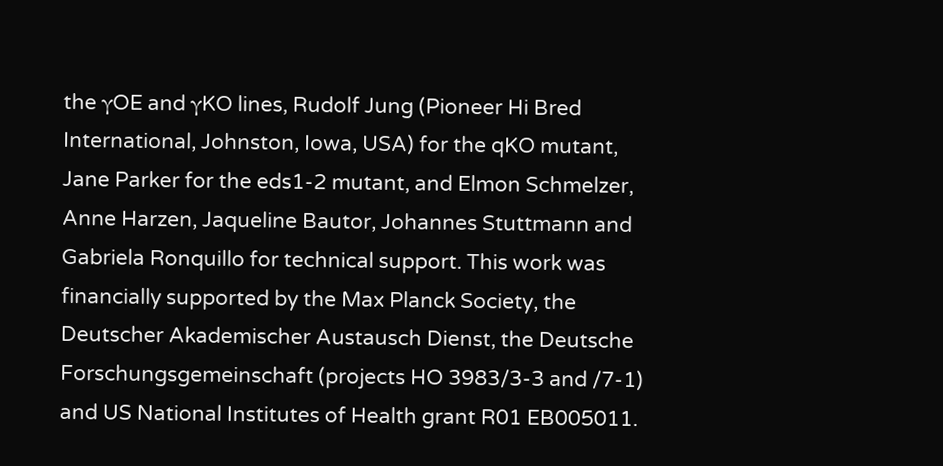the γOE and γKO lines, Rudolf Jung (Pioneer Hi Bred International, Johnston, Iowa, USA) for the qKO mutant, Jane Parker for the eds1-2 mutant, and Elmon Schmelzer, Anne Harzen, Jaqueline Bautor, Johannes Stuttmann and Gabriela Ronquillo for technical support. This work was financially supported by the Max Planck Society, the Deutscher Akademischer Austausch Dienst, the Deutsche Forschungsgemeinschaft (projects HO 3983/3-3 and /7-1) and US National Institutes of Health grant R01 EB005011.